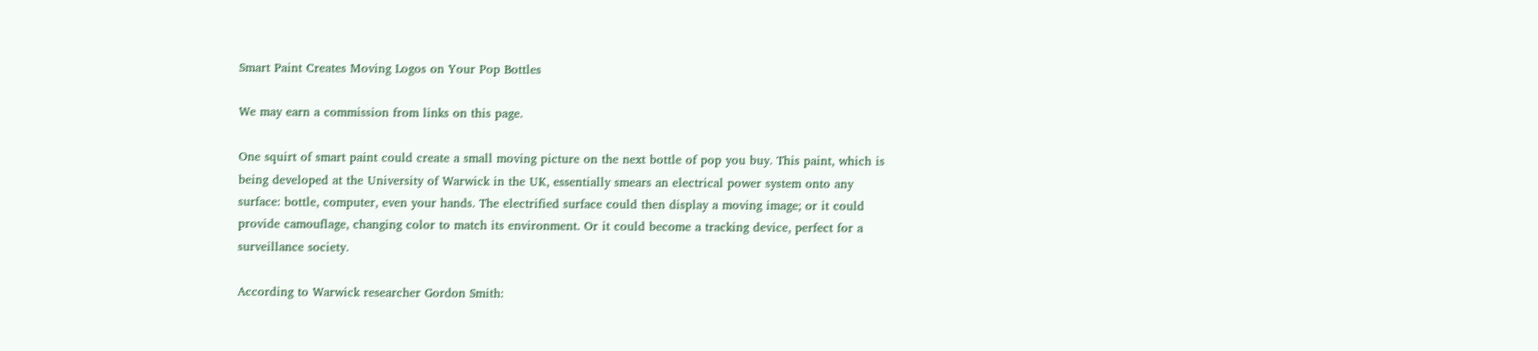Smart Paint Creates Moving Logos on Your Pop Bottles

We may earn a commission from links on this page.

One squirt of smart paint could create a small moving picture on the next bottle of pop you buy. This paint, which is being developed at the University of Warwick in the UK, essentially smears an electrical power system onto any surface: bottle, computer, even your hands. The electrified surface could then display a moving image; or it could provide camouflage, changing color to match its environment. Or it could become a tracking device, perfect for a surveillance society.

According to Warwick researcher Gordon Smith: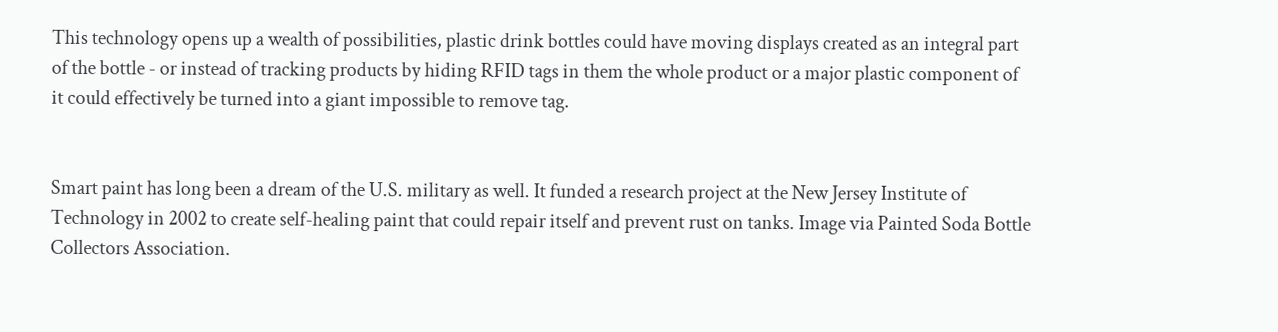This technology opens up a wealth of possibilities, plastic drink bottles could have moving displays created as an integral part of the bottle - or instead of tracking products by hiding RFID tags in them the whole product or a major plastic component of it could effectively be turned into a giant impossible to remove tag.


Smart paint has long been a dream of the U.S. military as well. It funded a research project at the New Jersey Institute of Technology in 2002 to create self-healing paint that could repair itself and prevent rust on tanks. Image via Painted Soda Bottle Collectors Association.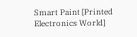Smart Paint [Printed Electronics World]